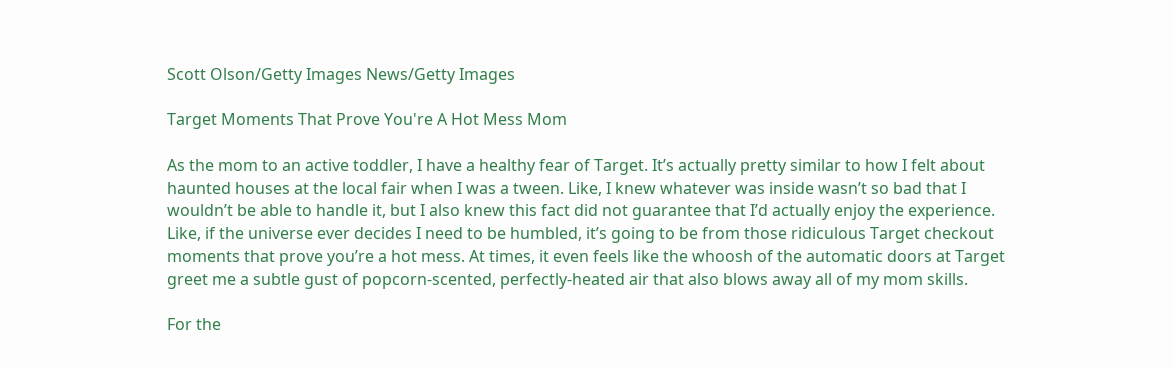Scott Olson/Getty Images News/Getty Images

Target Moments That Prove You're A Hot Mess Mom

As the mom to an active toddler, I have a healthy fear of Target. It’s actually pretty similar to how I felt about haunted houses at the local fair when I was a tween. Like, I knew whatever was inside wasn’t so bad that I wouldn’t be able to handle it, but I also knew this fact did not guarantee that I’d actually enjoy the experience. Like, if the universe ever decides I need to be humbled, it’s going to be from those ridiculous Target checkout moments that prove you’re a hot mess. At times, it even feels like the whoosh of the automatic doors at Target greet me a subtle gust of popcorn-scented, perfectly-heated air that also blows away all of my mom skills.

For the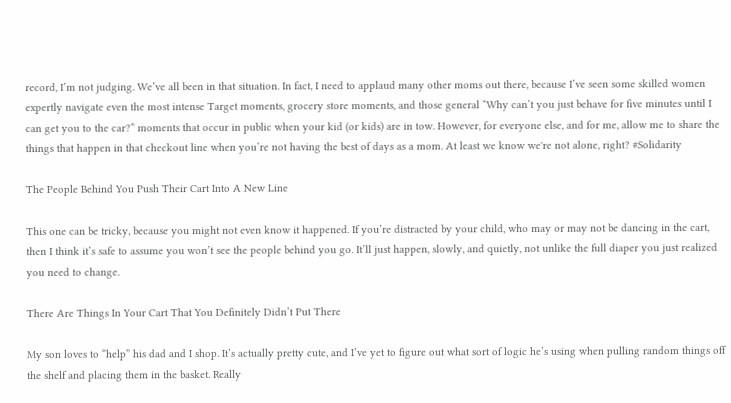record, I’m not judging. We’ve all been in that situation. In fact, I need to applaud many other moms out there, because I’ve seen some skilled women expertly navigate even the most intense Target moments, grocery store moments, and those general “Why can’t you just behave for five minutes until I can get you to the car?” moments that occur in public when your kid (or kids) are in tow. However, for everyone else, and for me, allow me to share the things that happen in that checkout line when you’re not having the best of days as a mom. At least we know we're not alone, right? #Solidarity

The People Behind You Push Their Cart Into A New Line

This one can be tricky, because you might not even know it happened. If you’re distracted by your child, who may or may not be dancing in the cart, then I think it’s safe to assume you won’t see the people behind you go. It’ll just happen, slowly, and quietly, not unlike the full diaper you just realized you need to change.

There Are Things In Your Cart That You Definitely Didn’t Put There

My son loves to “help” his dad and I shop. It’s actually pretty cute, and I’ve yet to figure out what sort of logic he’s using when pulling random things off the shelf and placing them in the basket. Really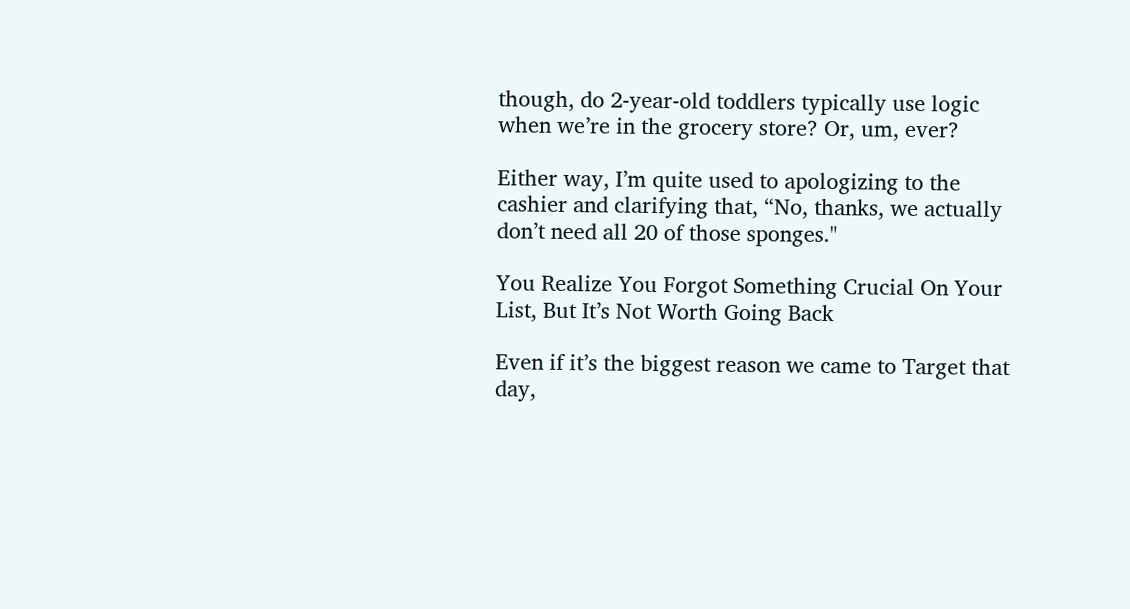though, do 2-year-old toddlers typically use logic when we’re in the grocery store? Or, um, ever?

Either way, I’m quite used to apologizing to the cashier and clarifying that, “No, thanks, we actually don’t need all 20 of those sponges."

You Realize You Forgot Something Crucial On Your List, But It’s Not Worth Going Back

Even if it’s the biggest reason we came to Target that day,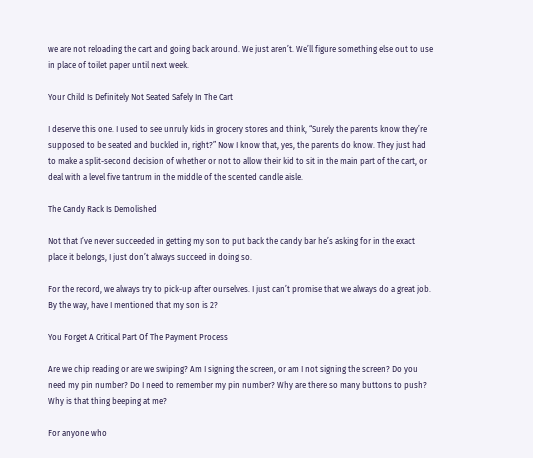we are not reloading the cart and going back around. We just aren’t. We’ll figure something else out to use in place of toilet paper until next week.

Your Child Is Definitely Not Seated Safely In The Cart

I deserve this one. I used to see unruly kids in grocery stores and think, “Surely the parents know they’re supposed to be seated and buckled in, right?” Now I know that, yes, the parents do know. They just had to make a split-second decision of whether or not to allow their kid to sit in the main part of the cart, or deal with a level five tantrum in the middle of the scented candle aisle.

The Candy Rack Is Demolished

Not that I’ve never succeeded in getting my son to put back the candy bar he’s asking for in the exact place it belongs, I just don’t always succeed in doing so.

For the record, we always try to pick-up after ourselves. I just can’t promise that we always do a great job. By the way, have I mentioned that my son is 2?

You Forget A Critical Part Of The Payment Process

Are we chip reading or are we swiping? Am I signing the screen, or am I not signing the screen? Do you need my pin number? Do I need to remember my pin number? Why are there so many buttons to push? Why is that thing beeping at me?

For anyone who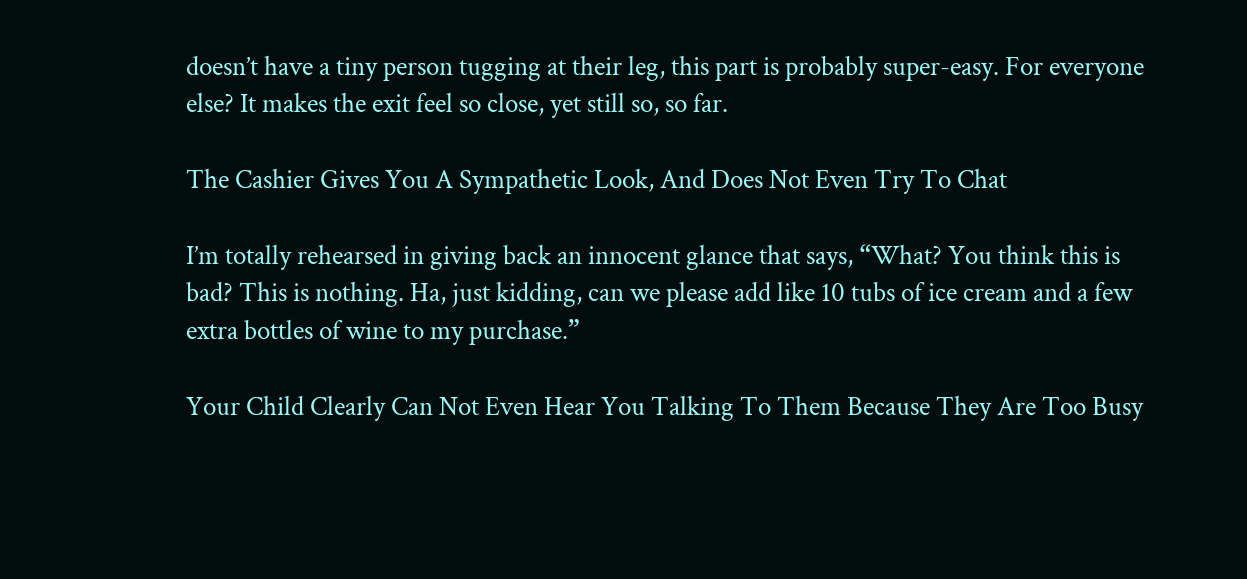doesn’t have a tiny person tugging at their leg, this part is probably super-easy. For everyone else? It makes the exit feel so close, yet still so, so far.

The Cashier Gives You A Sympathetic Look, And Does Not Even Try To Chat

I’m totally rehearsed in giving back an innocent glance that says, “What? You think this is bad? This is nothing. Ha, just kidding, can we please add like 10 tubs of ice cream and a few extra bottles of wine to my purchase.”

Your Child Clearly Can Not Even Hear You Talking To Them Because They Are Too Busy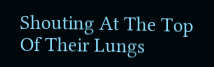Shouting At The Top Of Their Lungs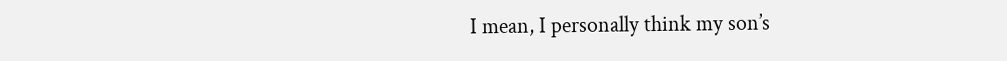I mean, I personally think my son’s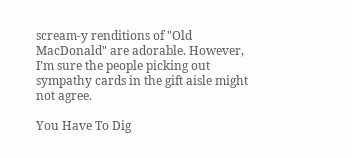scream-y renditions of "Old MacDonald" are adorable. However, I’m sure the people picking out sympathy cards in the gift aisle might not agree.

You Have To Dig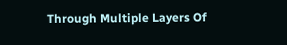Through Multiple Layers Of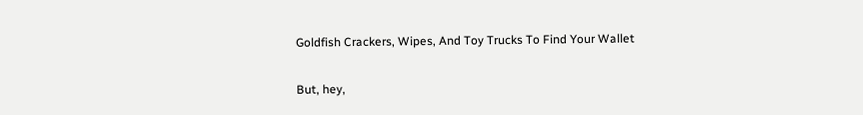Goldfish Crackers, Wipes, And Toy Trucks To Find Your Wallet

But, hey,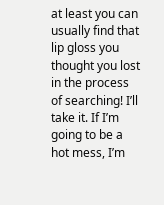at least you can usually find that lip gloss you thought you lost in the process of searching! I’ll take it. If I’m going to be a hot mess, I’m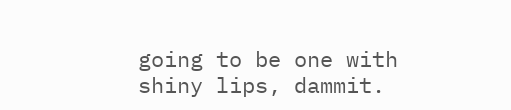going to be one with shiny lips, dammit.